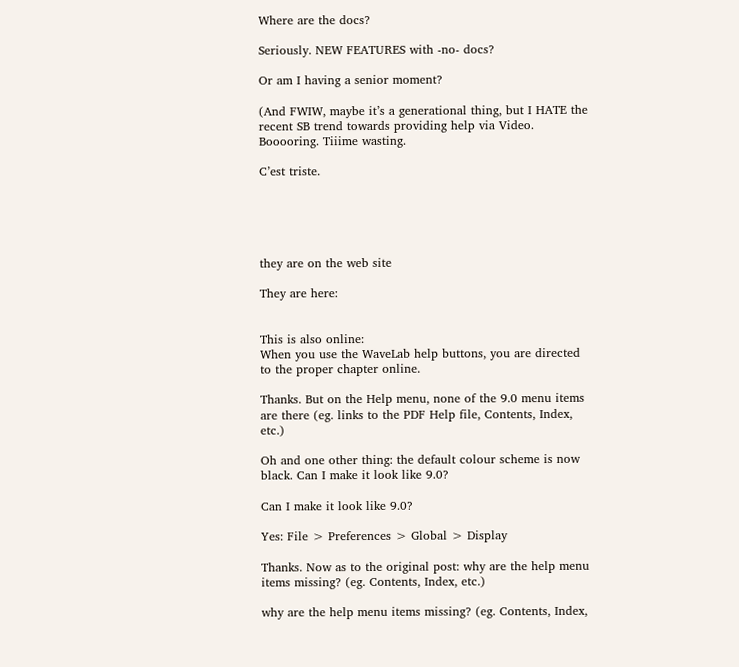Where are the docs?

Seriously. NEW FEATURES with -no- docs?

Or am I having a senior moment?

(And FWIW, maybe it’s a generational thing, but I HATE the recent SB trend towards providing help via Video. Booooring. Tiiime wasting.

C’est triste.





they are on the web site

They are here:


This is also online:
When you use the WaveLab help buttons, you are directed to the proper chapter online.

Thanks. But on the Help menu, none of the 9.0 menu items are there (eg. links to the PDF Help file, Contents, Index, etc.)

Oh and one other thing: the default colour scheme is now black. Can I make it look like 9.0?

Can I make it look like 9.0?

Yes: File > Preferences > Global > Display

Thanks. Now as to the original post: why are the help menu items missing? (eg. Contents, Index, etc.)

why are the help menu items missing? (eg. Contents, Index,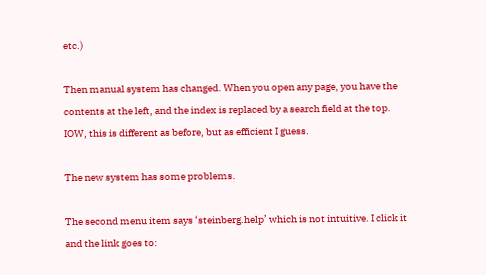etc.)

Then manual system has changed. When you open any page, you have the contents at the left, and the index is replaced by a search field at the top. IOW, this is different as before, but as efficient I guess.

The new system has some problems.

The second menu item says ‘steinberg.help’ which is not intuitive. I click it and the link goes to: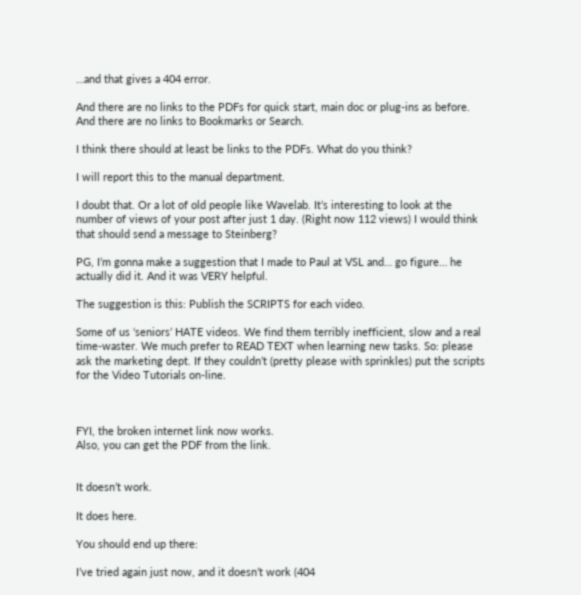…and that gives a 404 error.

And there are no links to the PDFs for quick start, main doc or plug-ins as before.
And there are no links to Bookmarks or Search.

I think there should at least be links to the PDFs. What do you think?

I will report this to the manual department.

I doubt that. Or a lot of old people like Wavelab. It’s interesting to look at the number of views of your post after just 1 day. (Right now 112 views) I would think that should send a message to Steinberg?

PG, I’m gonna make a suggestion that I made to Paul at VSL and… go figure… he actually did it. And it was VERY helpful.

The suggestion is this: Publish the SCRIPTS for each video.

Some of us ‘seniors’ HATE videos. We find them terribly inefficient, slow and a real time-waster. We much prefer to READ TEXT when learning new tasks. So: please ask the marketing dept. If they couldn’t (pretty please with sprinkles) put the scripts for the Video Tutorials on-line.



FYI, the broken internet link now works.
Also, you can get the PDF from the link.


It doesn’t work.

It does here.

You should end up there:

I’ve tried again just now, and it doesn’t work (404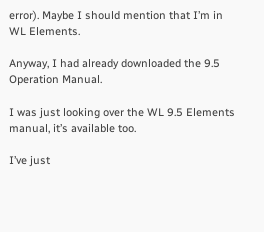error). Maybe I should mention that I’m in WL Elements.

Anyway, I had already downloaded the 9.5 Operation Manual.

I was just looking over the WL 9.5 Elements manual, it’s available too.

I’ve just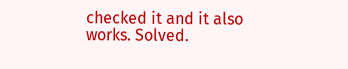checked it and it also works. Solved.